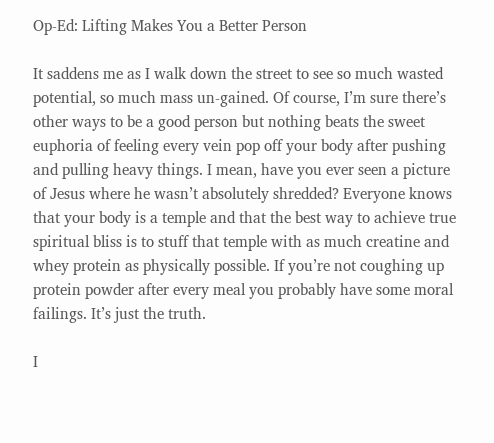Op-Ed: Lifting Makes You a Better Person

It saddens me as I walk down the street to see so much wasted potential, so much mass un-gained. Of course, I’m sure there’s other ways to be a good person but nothing beats the sweet euphoria of feeling every vein pop off your body after pushing and pulling heavy things. I mean, have you ever seen a picture of Jesus where he wasn’t absolutely shredded? Everyone knows that your body is a temple and that the best way to achieve true spiritual bliss is to stuff that temple with as much creatine and whey protein as physically possible. If you’re not coughing up protein powder after every meal you probably have some moral failings. It’s just the truth.

I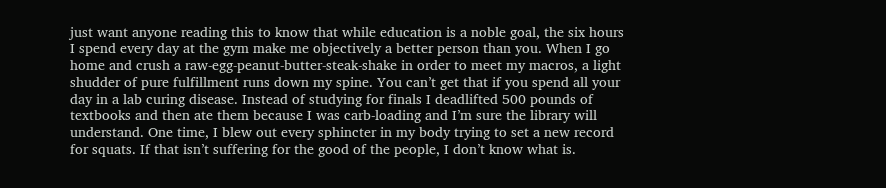just want anyone reading this to know that while education is a noble goal, the six hours I spend every day at the gym make me objectively a better person than you. When I go home and crush a raw-egg-peanut-butter-steak-shake in order to meet my macros, a light shudder of pure fulfillment runs down my spine. You can’t get that if you spend all your day in a lab curing disease. Instead of studying for finals I deadlifted 500 pounds of textbooks and then ate them because I was carb-loading and I’m sure the library will understand. One time, I blew out every sphincter in my body trying to set a new record for squats. If that isn’t suffering for the good of the people, I don’t know what is.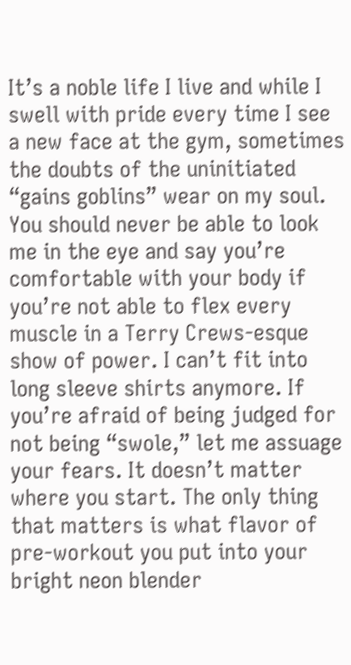It’s a noble life I live and while I swell with pride every time I see a new face at the gym, sometimes the doubts of the uninitiated “gains goblins” wear on my soul. You should never be able to look me in the eye and say you’re comfortable with your body if you’re not able to flex every muscle in a Terry Crews-esque show of power. I can’t fit into long sleeve shirts anymore. If you’re afraid of being judged for not being “swole,” let me assuage your fears. It doesn’t matter where you start. The only thing that matters is what flavor of pre-workout you put into your bright neon blender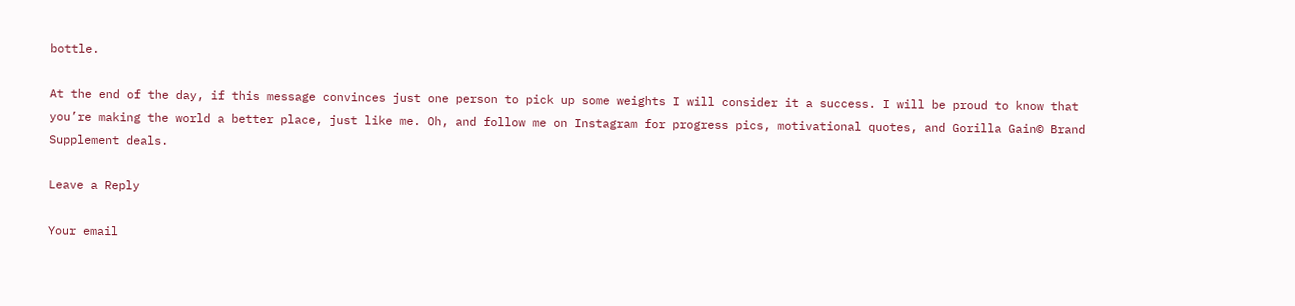bottle.

At the end of the day, if this message convinces just one person to pick up some weights I will consider it a success. I will be proud to know that you’re making the world a better place, just like me. Oh, and follow me on Instagram for progress pics, motivational quotes, and Gorilla Gain© Brand Supplement deals.

Leave a Reply

Your email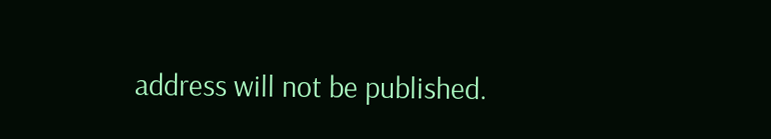address will not be published.